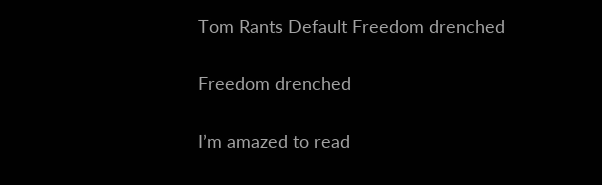Tom Rants Default Freedom drenched

Freedom drenched

I’m amazed to read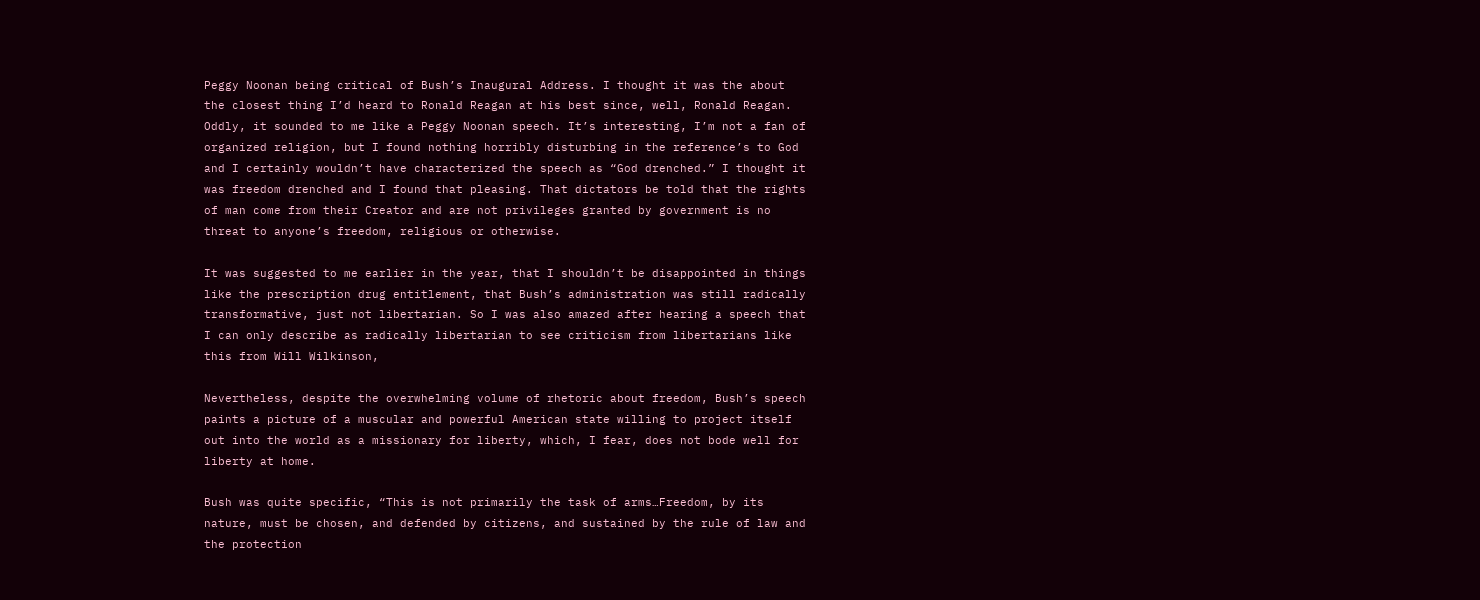Peggy Noonan being critical of Bush’s Inaugural Address. I thought it was the about the closest thing I’d heard to Ronald Reagan at his best since, well, Ronald Reagan. Oddly, it sounded to me like a Peggy Noonan speech. It’s interesting, I’m not a fan of organized religion, but I found nothing horribly disturbing in the reference’s to God and I certainly wouldn’t have characterized the speech as “God drenched.” I thought it was freedom drenched and I found that pleasing. That dictators be told that the rights of man come from their Creator and are not privileges granted by government is no threat to anyone’s freedom, religious or otherwise.

It was suggested to me earlier in the year, that I shouldn’t be disappointed in things like the prescription drug entitlement, that Bush’s administration was still radically transformative, just not libertarian. So I was also amazed after hearing a speech that I can only describe as radically libertarian to see criticism from libertarians like this from Will Wilkinson,

Nevertheless, despite the overwhelming volume of rhetoric about freedom, Bush’s speech paints a picture of a muscular and powerful American state willing to project itself out into the world as a missionary for liberty, which, I fear, does not bode well for liberty at home.

Bush was quite specific, “This is not primarily the task of arms…Freedom, by its nature, must be chosen, and defended by citizens, and sustained by the rule of law and the protection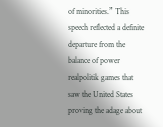of minorities.” This speech reflected a definite departure from the balance of power realpolitik games that saw the United States proving the adage about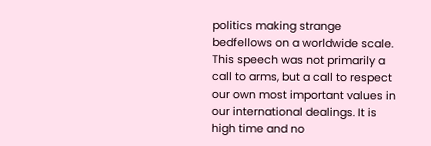politics making strange bedfellows on a worldwide scale. This speech was not primarily a call to arms, but a call to respect our own most important values in our international dealings. It is high time and no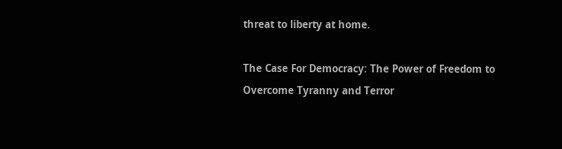threat to liberty at home.

The Case For Democracy: The Power of Freedom to Overcome Tyranny and Terror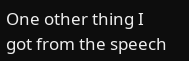One other thing I got from the speech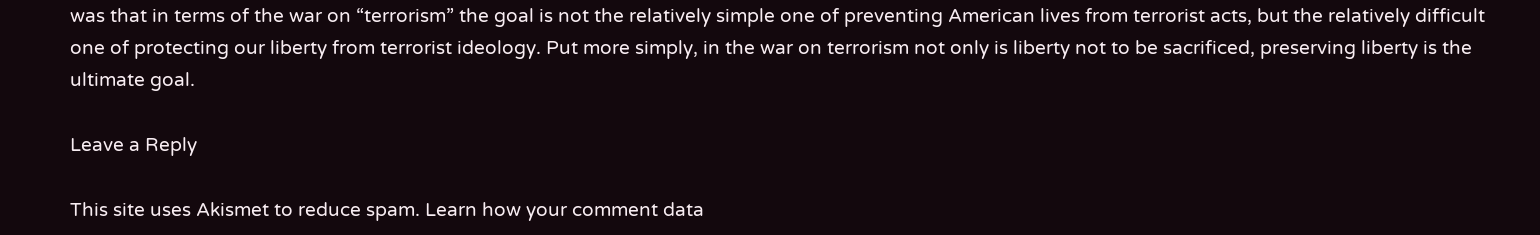was that in terms of the war on “terrorism” the goal is not the relatively simple one of preventing American lives from terrorist acts, but the relatively difficult one of protecting our liberty from terrorist ideology. Put more simply, in the war on terrorism not only is liberty not to be sacrificed, preserving liberty is the ultimate goal.

Leave a Reply

This site uses Akismet to reduce spam. Learn how your comment data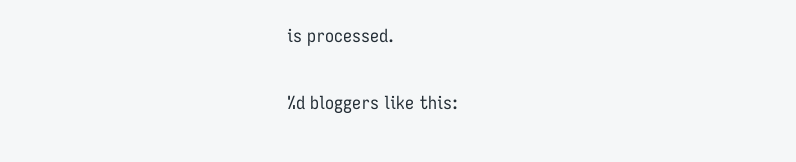is processed.

%d bloggers like this: